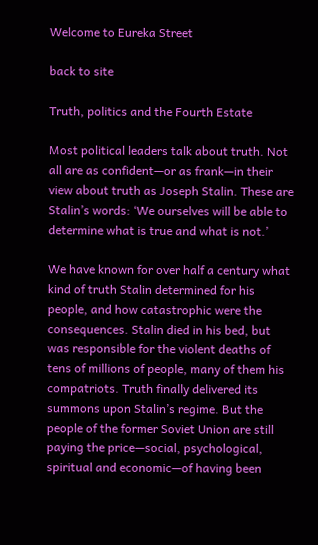Welcome to Eureka Street

back to site

Truth, politics and the Fourth Estate

Most political leaders talk about truth. Not all are as confident—or as frank—in their view about truth as Joseph Stalin. These are Stalin’s words: ‘We ourselves will be able to determine what is true and what is not.’

We have known for over half a century what kind of truth Stalin determined for his people, and how catastrophic were the consequences. Stalin died in his bed, but was responsible for the violent deaths of tens of millions of people, many of them his compatriots. Truth finally delivered its summons upon Stalin’s regime. But the people of the former Soviet Union are still paying the price—social, psychological, spiritual and economic—of having been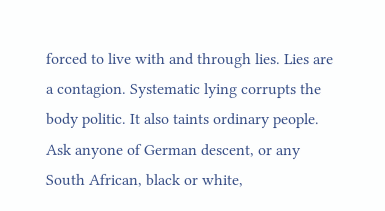forced to live with and through lies. Lies are a contagion. Systematic lying corrupts the body politic. It also taints ordinary people. Ask anyone of German descent, or any South African, black or white,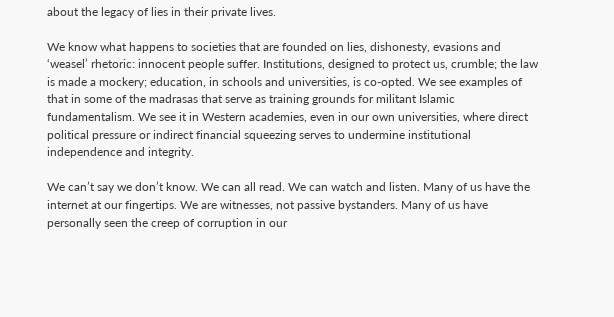about the legacy of lies in their private lives.

We know what happens to societies that are founded on lies, dishonesty, evasions and  ‘weasel’ rhetoric: innocent people suffer. Institutions, designed to protect us, crumble; the law is made a mockery; education, in schools and universities, is co-opted. We see examples of that in some of the madrasas that serve as training grounds for militant Islamic fundamentalism. We see it in Western academies, even in our own universities, where direct political pressure or indirect financial squeezing serves to undermine institutional independence and integrity.

We can’t say we don’t know. We can all read. We can watch and listen. Many of us have the internet at our fingertips. We are witnesses, not passive bystanders. Many of us have personally seen the creep of corruption in our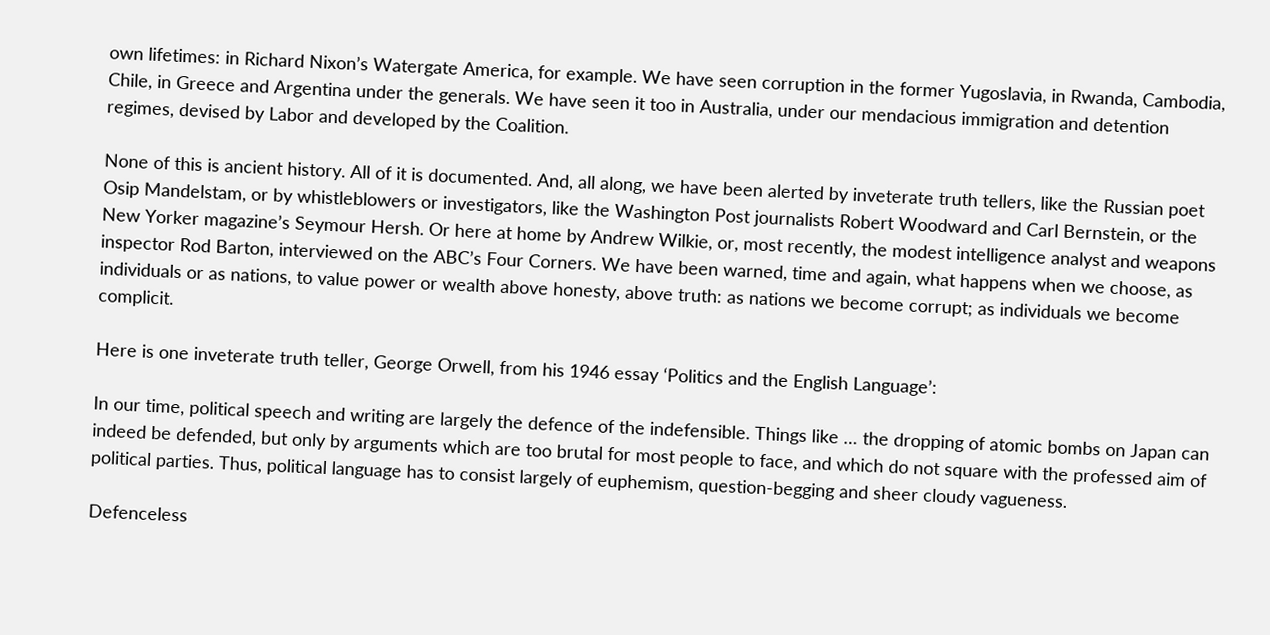own lifetimes: in Richard Nixon’s Watergate America, for example. We have seen corruption in the former Yugoslavia, in Rwanda, Cambodia, Chile, in Greece and Argentina under the generals. We have seen it too in Australia, under our mendacious immigration and detention regimes, devised by Labor and developed by the Coalition.

None of this is ancient history. All of it is documented. And, all along, we have been alerted by inveterate truth tellers, like the Russian poet Osip Mandelstam, or by whistleblowers or investigators, like the Washington Post journalists Robert Woodward and Carl Bernstein, or the New Yorker magazine’s Seymour Hersh. Or here at home by Andrew Wilkie, or, most recently, the modest intelligence analyst and weapons inspector Rod Barton, interviewed on the ABC’s Four Corners. We have been warned, time and again, what happens when we choose, as individuals or as nations, to value power or wealth above honesty, above truth: as nations we become corrupt; as individuals we become complicit.

Here is one inveterate truth teller, George Orwell, from his 1946 essay ‘Politics and the English Language’:

In our time, political speech and writing are largely the defence of the indefensible. Things like … the dropping of atomic bombs on Japan can indeed be defended, but only by arguments which are too brutal for most people to face, and which do not square with the professed aim of political parties. Thus, political language has to consist largely of euphemism, question-begging and sheer cloudy vagueness.

Defenceless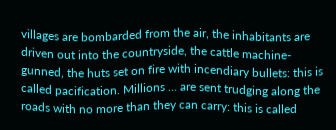villages are bombarded from the air, the inhabitants are driven out into the countryside, the cattle machine-gunned, the huts set on fire with incendiary bullets: this is called pacification. Millions … are sent trudging along the roads with no more than they can carry: this is called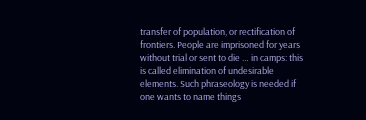transfer of population, or rectification of frontiers. People are imprisoned for years without trial or sent to die … in camps: this is called elimination of undesirable elements. Such phraseology is needed if one wants to name things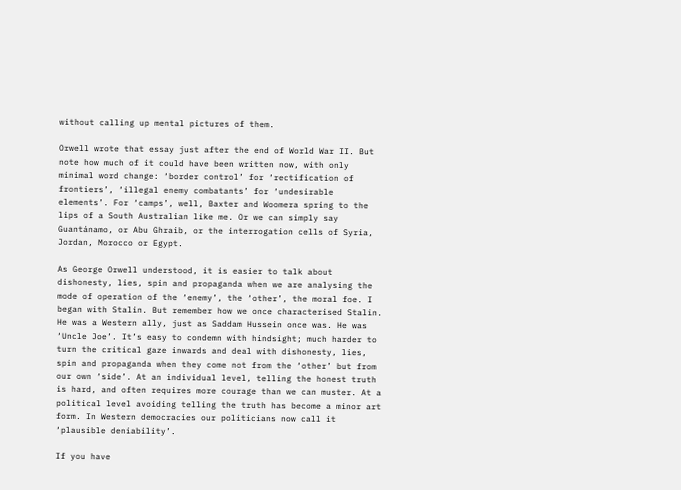without calling up mental pictures of them.

Orwell wrote that essay just after the end of World War II. But note how much of it could have been written now, with only minimal word change: ‘border control’ for ‘rectification of frontiers’, ‘illegal enemy combatants’ for ‘undesirable elements’. For ‘camps’, well, Baxter and Woomera spring to the lips of a South Australian like me. Or we can simply say Guantánamo, or Abu Ghraib, or the interrogation cells of Syria, Jordan, Morocco or Egypt.

As George Orwell understood, it is easier to talk about dishonesty, lies, spin and propaganda when we are analysing the mode of operation of the ‘enemy’, the ‘other’, the moral foe. I began with Stalin. But remember how we once characterised Stalin. He was a Western ally, just as Saddam Hussein once was. He was ‘Uncle Joe’. It’s easy to condemn with hindsight; much harder to turn the critical gaze inwards and deal with dishonesty, lies, spin and propaganda when they come not from the ‘other’ but from our own ‘side’. At an individual level, telling the honest truth is hard, and often requires more courage than we can muster. At a political level avoiding telling the truth has become a minor art form. In Western democracies our politicians now call it ‘plausible deniability’.

If you have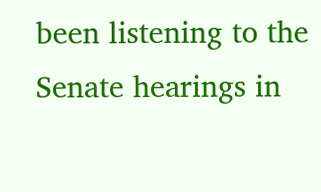been listening to the Senate hearings in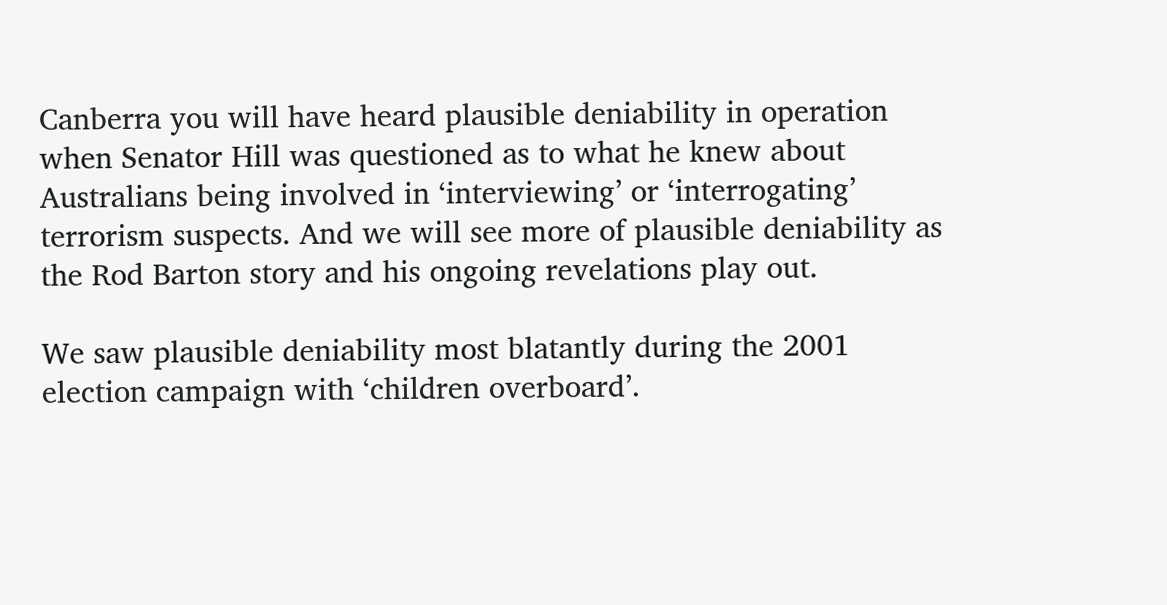Canberra you will have heard plausible deniability in operation when Senator Hill was questioned as to what he knew about Australians being involved in ‘interviewing’ or ‘interrogating’ terrorism suspects. And we will see more of plausible deniability as the Rod Barton story and his ongoing revelations play out.

We saw plausible deniability most blatantly during the 2001 election campaign with ‘children overboard’.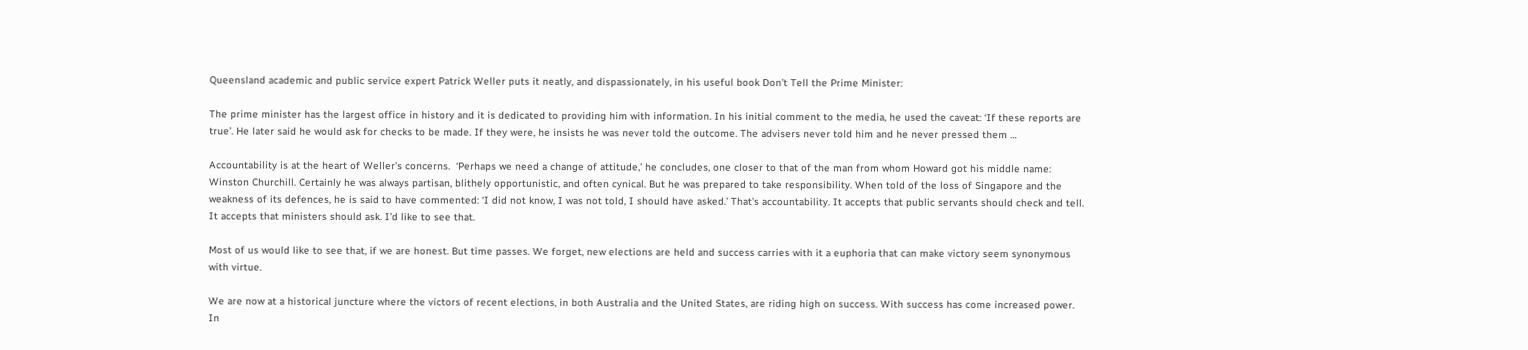Queensland academic and public service expert Patrick Weller puts it neatly, and dispassionately, in his useful book Don’t Tell the Prime Minister:

The prime minister has the largest office in history and it is dedicated to providing him with information. In his initial comment to the media, he used the caveat: ‘If these reports are true’. He later said he would ask for checks to be made. If they were, he insists he was never told the outcome. The advisers never told him and he never pressed them …

Accountability is at the heart of Weller’s concerns.  ‘Perhaps we need a change of attitude,’ he concludes, one closer to that of the man from whom Howard got his middle name: Winston Churchill. Certainly he was always partisan, blithely opportunistic, and often cynical. But he was prepared to take responsibility. When told of the loss of Singapore and the weakness of its defences, he is said to have commented: ‘I did not know, I was not told, I should have asked.’ That’s accountability. It accepts that public servants should check and tell. It accepts that ministers should ask. I’d like to see that.

Most of us would like to see that, if we are honest. But time passes. We forget, new elections are held and success carries with it a euphoria that can make victory seem synonymous with virtue.

We are now at a historical juncture where the victors of recent elections, in both Australia and the United States, are riding high on success. With success has come increased power. In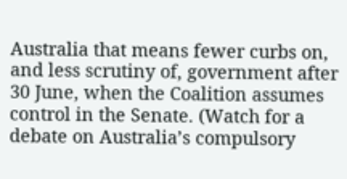Australia that means fewer curbs on, and less scrutiny of, government after 30 June, when the Coalition assumes control in the Senate. (Watch for a debate on Australia’s compulsory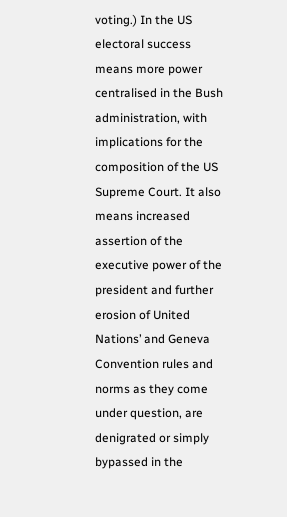voting.) In the US electoral success means more power centralised in the Bush administration, with implications for the composition of the US Supreme Court. It also means increased assertion of the executive power of the president and further erosion of United Nations’ and Geneva Convention rules and norms as they come under question, are denigrated or simply bypassed in the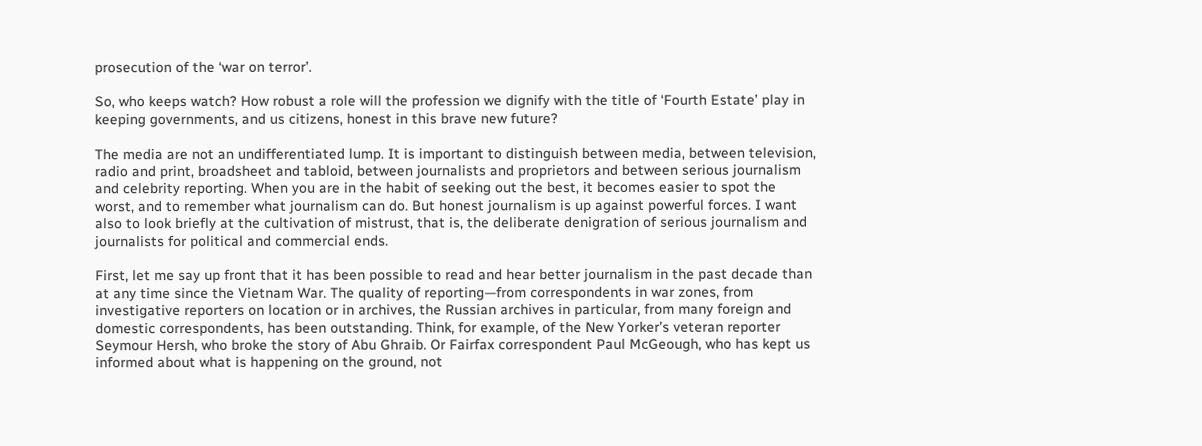prosecution of the ‘war on terror’.

So, who keeps watch? How robust a role will the profession we dignify with the title of ‘Fourth Estate’ play in keeping governments, and us citizens, honest in this brave new future?

The media are not an undifferentiated lump. It is important to distinguish between media, between television, radio and print, broadsheet and tabloid, between journalists and proprietors and between serious journalism and celebrity reporting. When you are in the habit of seeking out the best, it becomes easier to spot the worst, and to remember what journalism can do. But honest journalism is up against powerful forces. I want also to look briefly at the cultivation of mistrust, that is, the deliberate denigration of serious journalism and journalists for political and commercial ends.

First, let me say up front that it has been possible to read and hear better journalism in the past decade than at any time since the Vietnam War. The quality of reporting—from correspondents in war zones, from investigative reporters on location or in archives, the Russian archives in particular, from many foreign and domestic correspondents, has been outstanding. Think, for example, of the New Yorker’s veteran reporter Seymour Hersh, who broke the story of Abu Ghraib. Or Fairfax correspondent Paul McGeough, who has kept us informed about what is happening on the ground, not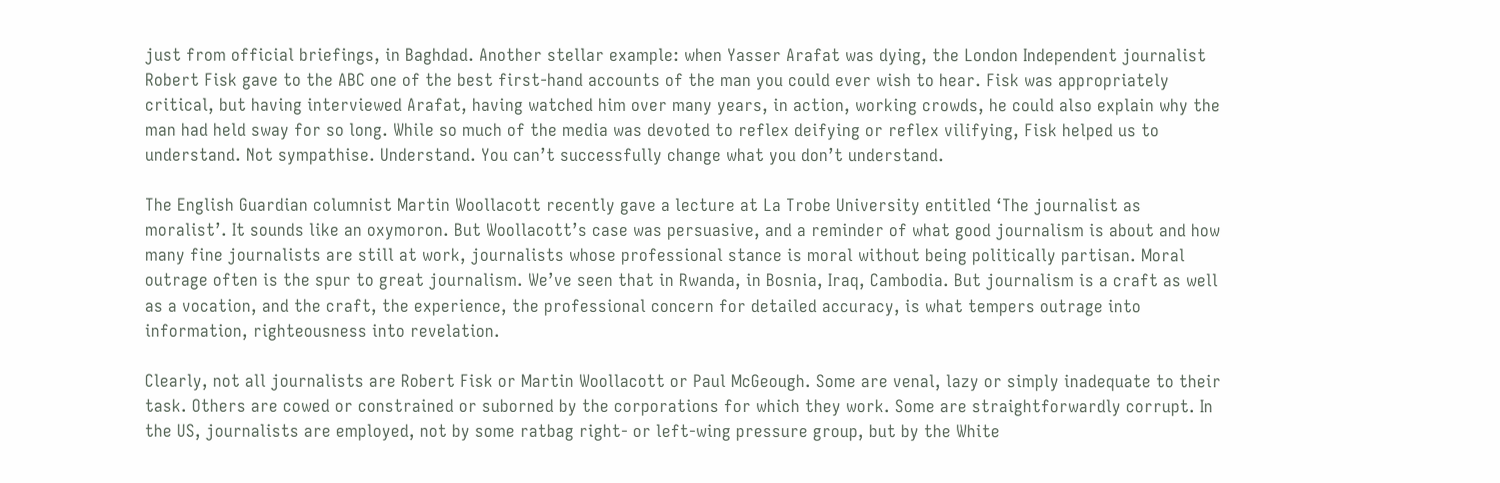just from official briefings, in Baghdad. Another stellar example: when Yasser Arafat was dying, the London Independent journalist Robert Fisk gave to the ABC one of the best first-hand accounts of the man you could ever wish to hear. Fisk was appropriately critical, but having interviewed Arafat, having watched him over many years, in action, working crowds, he could also explain why the man had held sway for so long. While so much of the media was devoted to reflex deifying or reflex vilifying, Fisk helped us to understand. Not sympathise. Understand. You can’t successfully change what you don’t understand.

The English Guardian columnist Martin Woollacott recently gave a lecture at La Trobe University entitled ‘The journalist as moralist’. It sounds like an oxymoron. But Woollacott’s case was persuasive, and a reminder of what good journalism is about and how many fine journalists are still at work, journalists whose professional stance is moral without being politically partisan. Moral outrage often is the spur to great journalism. We’ve seen that in Rwanda, in Bosnia, Iraq, Cambodia. But journalism is a craft as well as a vocation, and the craft, the experience, the professional concern for detailed accuracy, is what tempers outrage into information, righteousness into revelation.

Clearly, not all journalists are Robert Fisk or Martin Woollacott or Paul McGeough. Some are venal, lazy or simply inadequate to their task. Others are cowed or constrained or suborned by the corporations for which they work. Some are straightforwardly corrupt. In the US, journalists are employed, not by some ratbag right- or left-wing pressure group, but by the White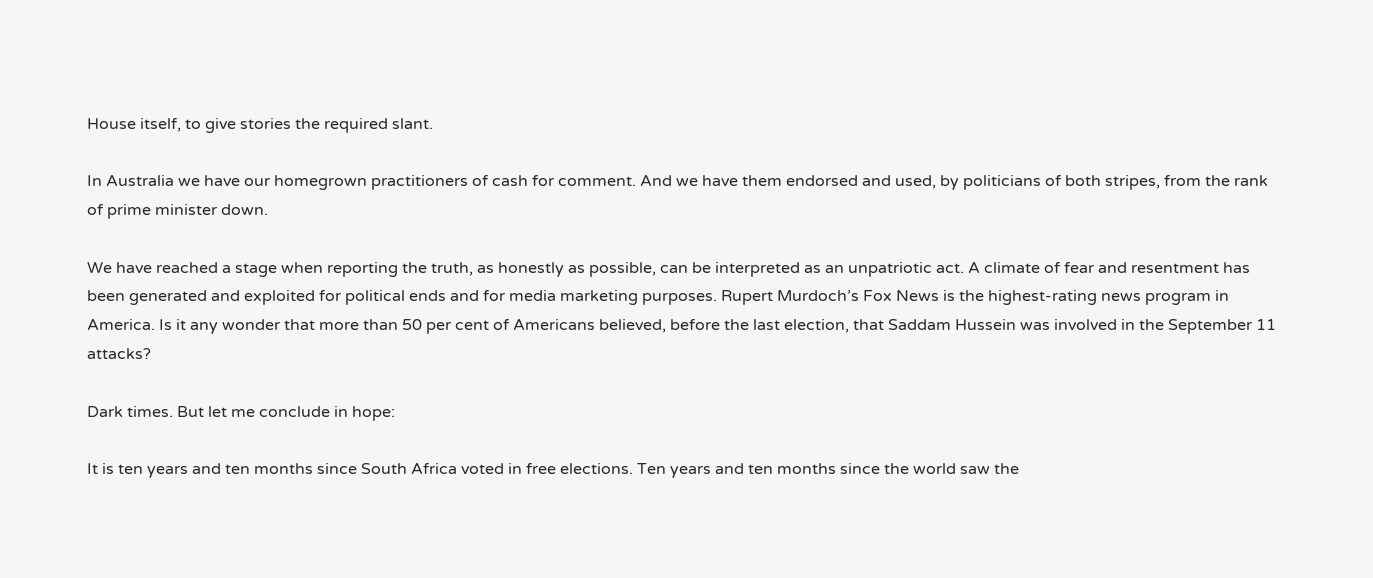House itself, to give stories the required slant.

In Australia we have our homegrown practitioners of cash for comment. And we have them endorsed and used, by politicians of both stripes, from the rank of prime minister down.

We have reached a stage when reporting the truth, as honestly as possible, can be interpreted as an unpatriotic act. A climate of fear and resentment has been generated and exploited for political ends and for media marketing purposes. Rupert Murdoch’s Fox News is the highest-rating news program in America. Is it any wonder that more than 50 per cent of Americans believed, before the last election, that Saddam Hussein was involved in the September 11 attacks?

Dark times. But let me conclude in hope:

It is ten years and ten months since South Africa voted in free elections. Ten years and ten months since the world saw the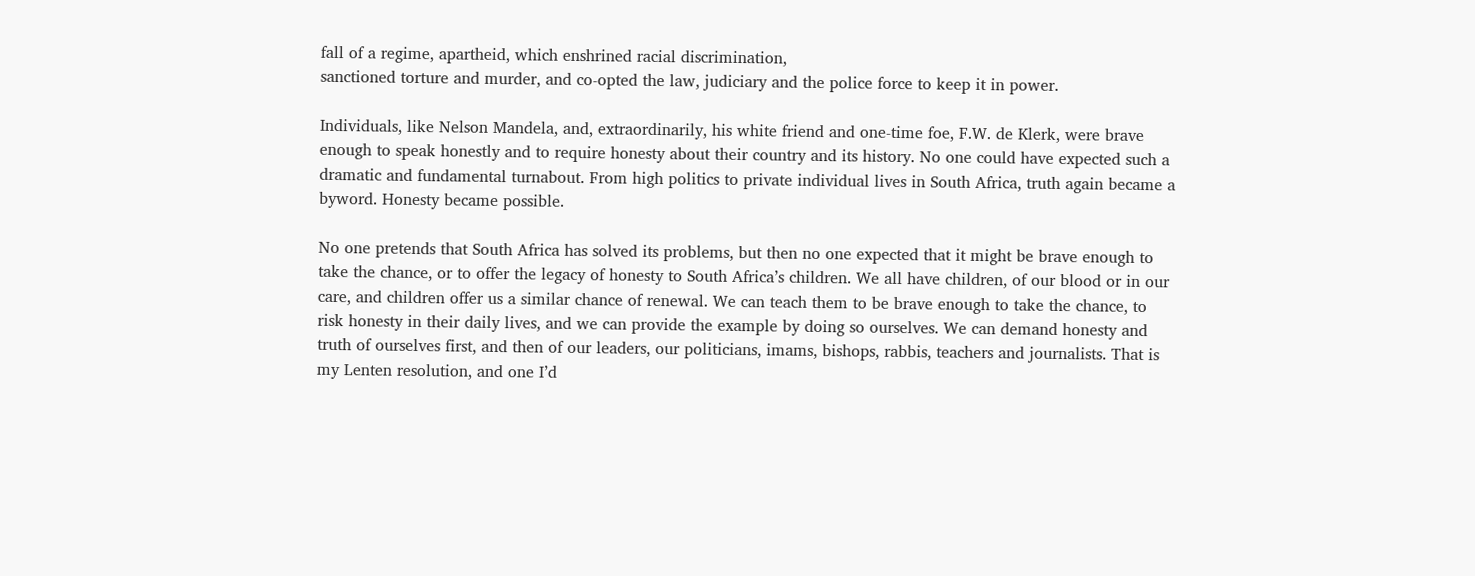fall of a regime, apartheid, which enshrined racial discrimination,
sanctioned torture and murder, and co-opted the law, judiciary and the police force to keep it in power.

Individuals, like Nelson Mandela, and, extraordinarily, his white friend and one-time foe, F.W. de Klerk, were brave enough to speak honestly and to require honesty about their country and its history. No one could have expected such a dramatic and fundamental turnabout. From high politics to private individual lives in South Africa, truth again became a byword. Honesty became possible.

No one pretends that South Africa has solved its problems, but then no one expected that it might be brave enough to take the chance, or to offer the legacy of honesty to South Africa’s children. We all have children, of our blood or in our care, and children offer us a similar chance of renewal. We can teach them to be brave enough to take the chance, to risk honesty in their daily lives, and we can provide the example by doing so ourselves. We can demand honesty and truth of ourselves first, and then of our leaders, our politicians, imams, bishops, rabbis, teachers and journalists. That is my Lenten resolution, and one I’d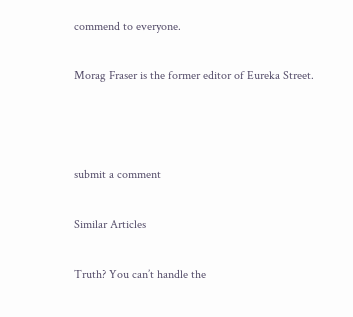commend to everyone.

Morag Fraser is the former editor of Eureka Street.



submit a comment

Similar Articles

Truth? You can’t handle the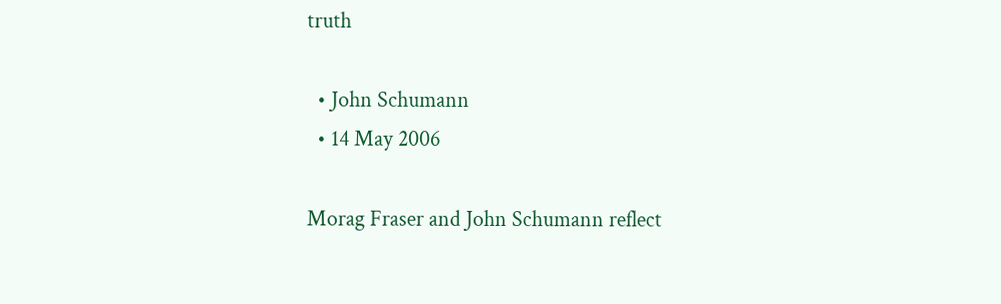truth

  • John Schumann
  • 14 May 2006

Morag Fraser and John Schumann reflect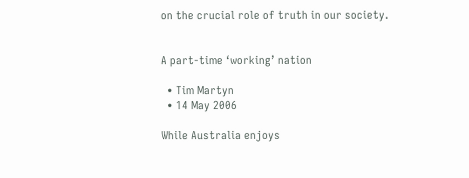on the crucial role of truth in our society.


A part-time ‘working’ nation

  • Tim Martyn
  • 14 May 2006

While Australia enjoys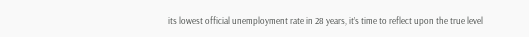its lowest official unemployment rate in 28 years, it’s time to reflect upon the true level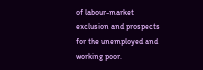of labour-market exclusion and prospects for the unemployed and working poor.